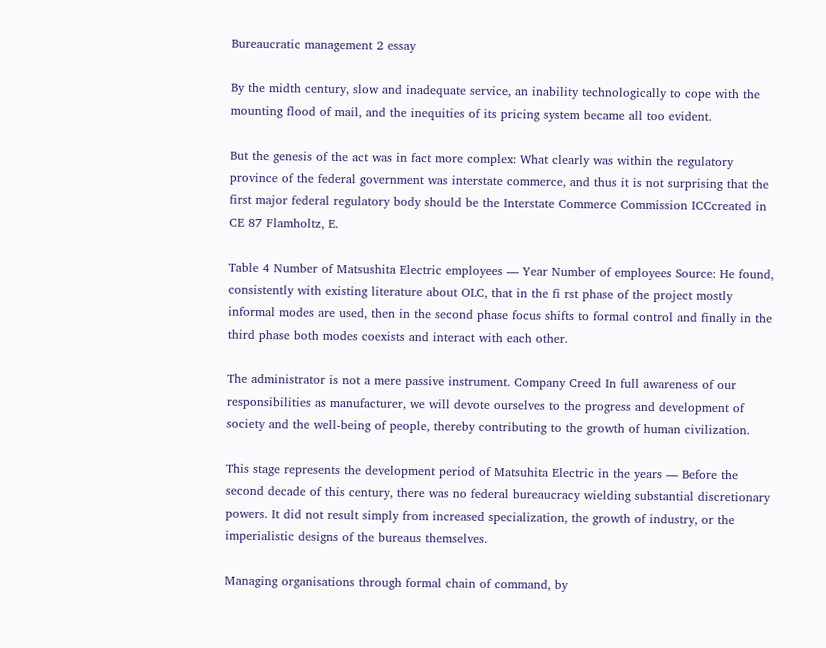Bureaucratic management 2 essay

By the midth century, slow and inadequate service, an inability technologically to cope with the mounting flood of mail, and the inequities of its pricing system became all too evident.

But the genesis of the act was in fact more complex: What clearly was within the regulatory province of the federal government was interstate commerce, and thus it is not surprising that the first major federal regulatory body should be the Interstate Commerce Commission ICCcreated in CE 87 Flamholtz, E.

Table 4 Number of Matsushita Electric employees — Year Number of employees Source: He found, consistently with existing literature about OLC, that in the fi rst phase of the project mostly informal modes are used, then in the second phase focus shifts to formal control and finally in the third phase both modes coexists and interact with each other.

The administrator is not a mere passive instrument. Company Creed In full awareness of our responsibilities as manufacturer, we will devote ourselves to the progress and development of society and the well-being of people, thereby contributing to the growth of human civilization.

This stage represents the development period of Matsuhita Electric in the years — Before the second decade of this century, there was no federal bureaucracy wielding substantial discretionary powers. It did not result simply from increased specialization, the growth of industry, or the imperialistic designs of the bureaus themselves.

Managing organisations through formal chain of command, by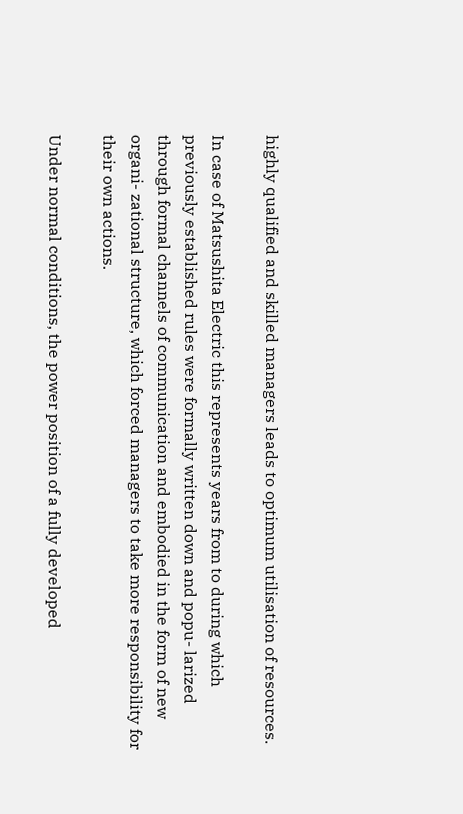highly qualified and skilled managers leads to optimum utilisation of resources.

In case of Matsushita Electric this represents years from to during which previously established rules were formally written down and popu- larized through formal channels of communication and embodied in the form of new organi- zational structure, which forced managers to take more responsibility for their own actions.

Under normal conditions, the power position of a fully developed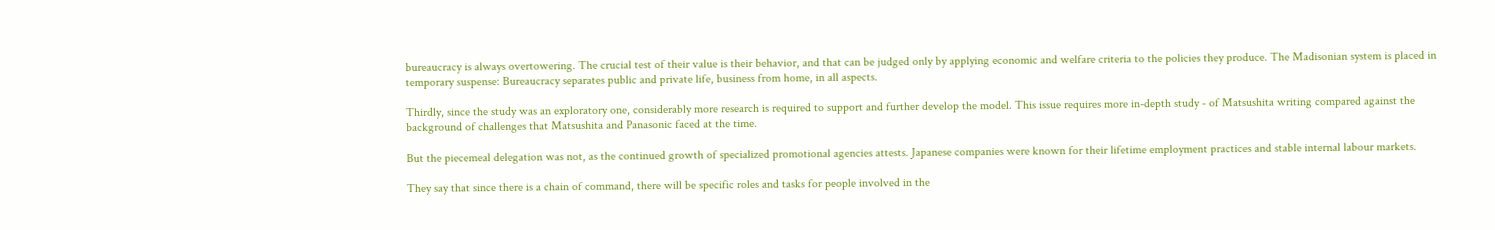bureaucracy is always overtowering. The crucial test of their value is their behavior, and that can be judged only by applying economic and welfare criteria to the policies they produce. The Madisonian system is placed in temporary suspense: Bureaucracy separates public and private life, business from home, in all aspects.

Thirdly, since the study was an exploratory one, considerably more research is required to support and further develop the model. This issue requires more in-depth study - of Matsushita writing compared against the background of challenges that Matsushita and Panasonic faced at the time.

But the piecemeal delegation was not, as the continued growth of specialized promotional agencies attests. Japanese companies were known for their lifetime employment practices and stable internal labour markets.

They say that since there is a chain of command, there will be specific roles and tasks for people involved in the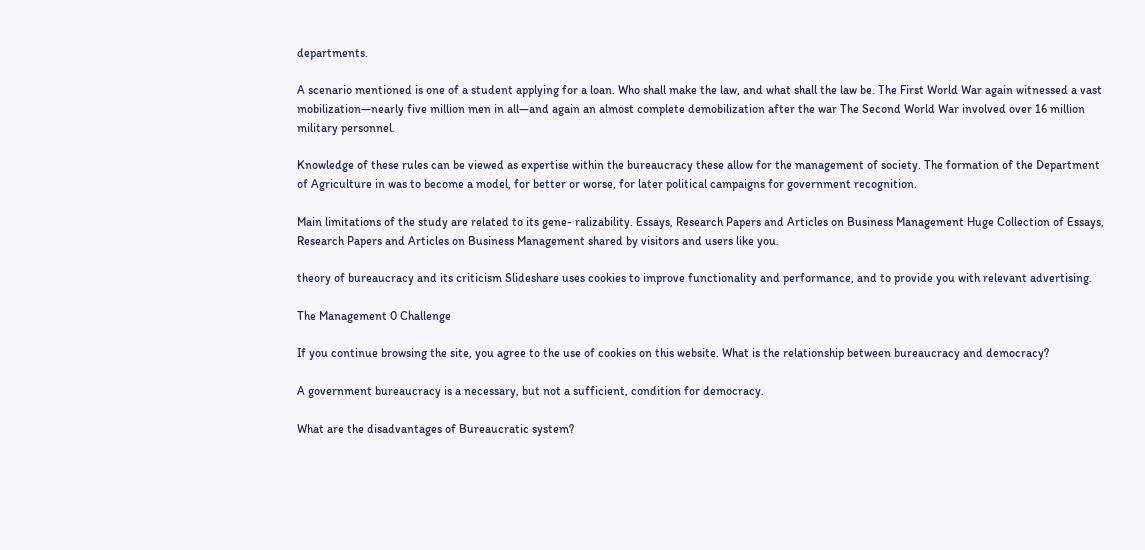departments.

A scenario mentioned is one of a student applying for a loan. Who shall make the law, and what shall the law be. The First World War again witnessed a vast mobilization—nearly five million men in all—and again an almost complete demobilization after the war The Second World War involved over 16 million military personnel.

Knowledge of these rules can be viewed as expertise within the bureaucracy these allow for the management of society. The formation of the Department of Agriculture in was to become a model, for better or worse, for later political campaigns for government recognition.

Main limitations of the study are related to its gene- ralizability. Essays, Research Papers and Articles on Business Management Huge Collection of Essays, Research Papers and Articles on Business Management shared by visitors and users like you.

theory of bureaucracy and its criticism Slideshare uses cookies to improve functionality and performance, and to provide you with relevant advertising.

The Management 0 Challenge

If you continue browsing the site, you agree to the use of cookies on this website. What is the relationship between bureaucracy and democracy?

A government bureaucracy is a necessary, but not a sufficient, condition for democracy.

What are the disadvantages of Bureaucratic system?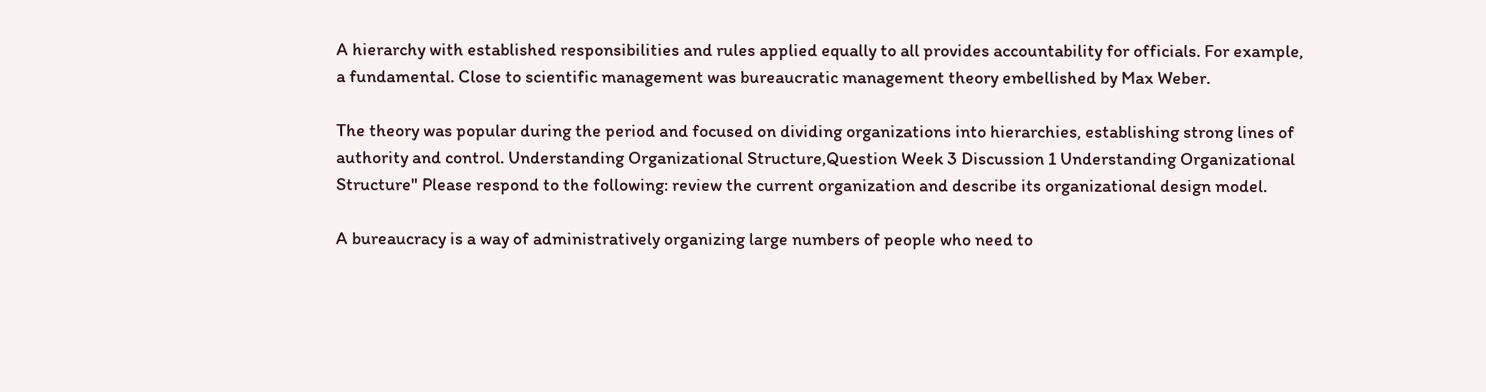A hierarchy with established responsibilities and rules applied equally to all provides accountability for officials. For example, a fundamental. Close to scientific management was bureaucratic management theory embellished by Max Weber.

The theory was popular during the period and focused on dividing organizations into hierarchies, establishing strong lines of authority and control. Understanding Organizational Structure,Question Week 3 Discussion 1 Understanding Organizational Structure" Please respond to the following: review the current organization and describe its organizational design model.

A bureaucracy is a way of administratively organizing large numbers of people who need to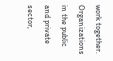work together. Organizations in the public and private sector,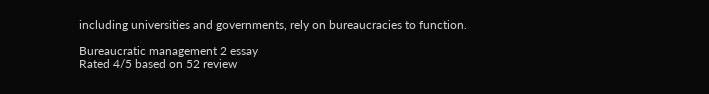including universities and governments, rely on bureaucracies to function.

Bureaucratic management 2 essay
Rated 4/5 based on 52 review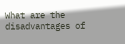What are the disadvantages of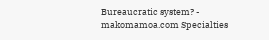Bureaucratic system? - makomamoa.com Specialties